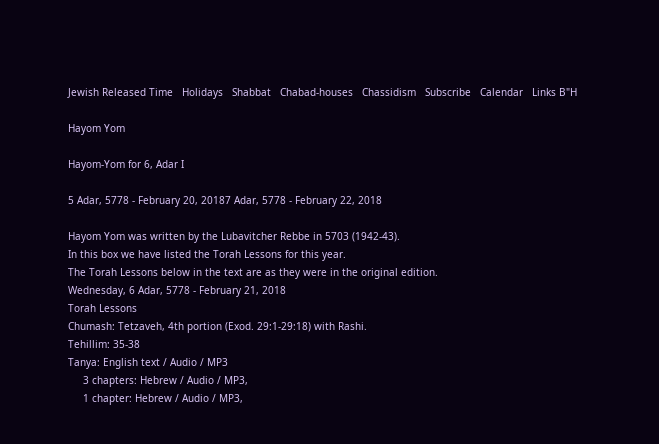Jewish Released Time   Holidays   Shabbat   Chabad-houses   Chassidism   Subscribe   Calendar   Links B"H

Hayom Yom

Hayom-Yom for 6, Adar I

5 Adar, 5778 - February 20, 20187 Adar, 5778 - February 22, 2018

Hayom Yom was written by the Lubavitcher Rebbe in 5703 (1942-43).
In this box we have listed the Torah Lessons for this year.
The Torah Lessons below in the text are as they were in the original edition.
Wednesday, 6 Adar, 5778 - February 21, 2018
Torah Lessons
Chumash: Tetzaveh, 4th portion (Exod. 29:1-29:18) with Rashi.
Tehillim: 35-38
Tanya: English text / Audio / MP3
     3 chapters: Hebrew / Audio / MP3,
     1 chapter: Hebrew / Audio / MP3,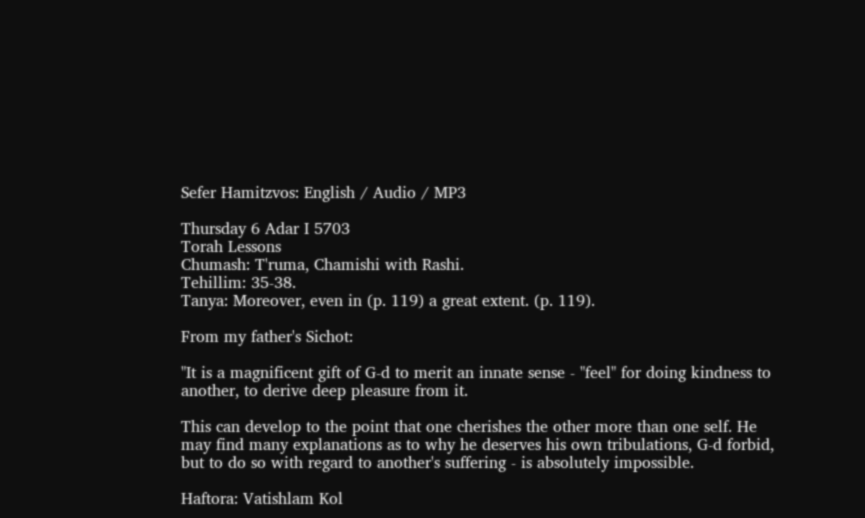Sefer Hamitzvos: English / Audio / MP3

Thursday 6 Adar I 5703
Torah Lessons
Chumash: T'ruma, Chamishi with Rashi.
Tehillim: 35-38.
Tanya: Moreover, even in (p. 119) a great extent. (p. 119).

From my father's Sichot:

"It is a magnificent gift of G-d to merit an innate sense - "feel" for doing kindness to another, to derive deep pleasure from it.

This can develop to the point that one cherishes the other more than one self. He may find many explanations as to why he deserves his own tribulations, G-d forbid, but to do so with regard to another's suffering - is absolutely impossible.

Haftora: Vatishlam Kol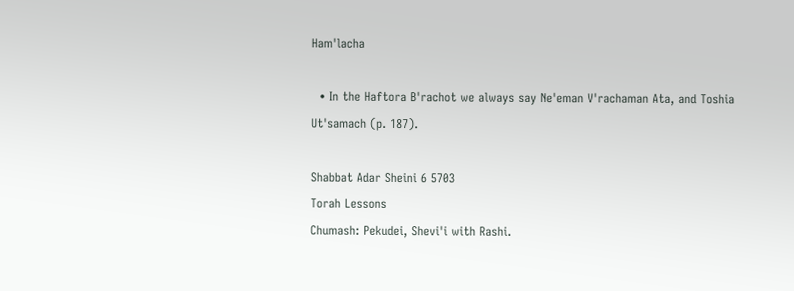Ham'lacha

  • In the Haftora B'rachot we always say Ne'eman V'rachaman Ata, and Toshia Ut'samach (p. 187).

Shabbat Adar Sheini 6 5703
Torah Lessons
Chumash: Pekudei, Shevi'i with Rashi.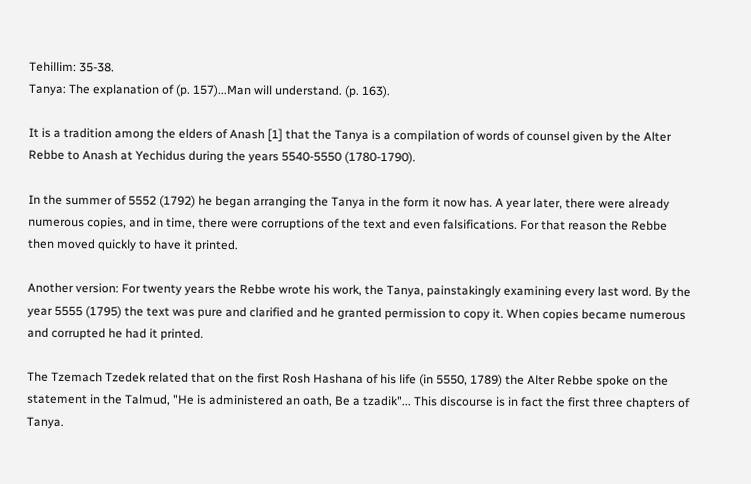Tehillim: 35-38.
Tanya: The explanation of (p. 157)...Man will understand. (p. 163).

It is a tradition among the elders of Anash [1] that the Tanya is a compilation of words of counsel given by the Alter Rebbe to Anash at Yechidus during the years 5540-5550 (1780-1790).

In the summer of 5552 (1792) he began arranging the Tanya in the form it now has. A year later, there were already numerous copies, and in time, there were corruptions of the text and even falsifications. For that reason the Rebbe then moved quickly to have it printed.

Another version: For twenty years the Rebbe wrote his work, the Tanya, painstakingly examining every last word. By the year 5555 (1795) the text was pure and clarified and he granted permission to copy it. When copies became numerous and corrupted he had it printed.

The Tzemach Tzedek related that on the first Rosh Hashana of his life (in 5550, 1789) the Alter Rebbe spoke on the statement in the Talmud, "He is administered an oath, Be a tzadik"... This discourse is in fact the first three chapters of Tanya.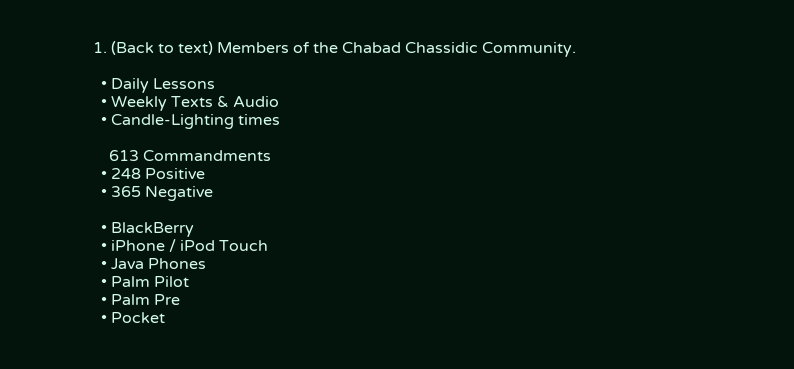1. (Back to text) Members of the Chabad Chassidic Community.

  • Daily Lessons
  • Weekly Texts & Audio
  • Candle-Lighting times

    613 Commandments
  • 248 Positive
  • 365 Negative

  • BlackBerry
  • iPhone / iPod Touch
  • Java Phones
  • Palm Pilot
  • Palm Pre
  • Pocket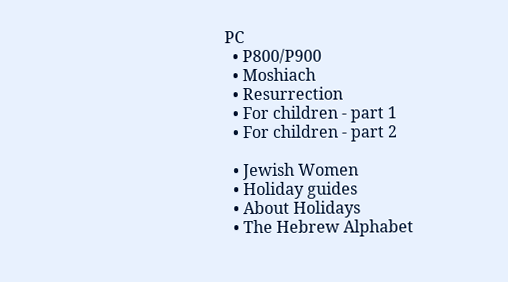PC
  • P800/P900
  • Moshiach
  • Resurrection
  • For children - part 1
  • For children - part 2

  • Jewish Women
  • Holiday guides
  • About Holidays
  • The Hebrew Alphabet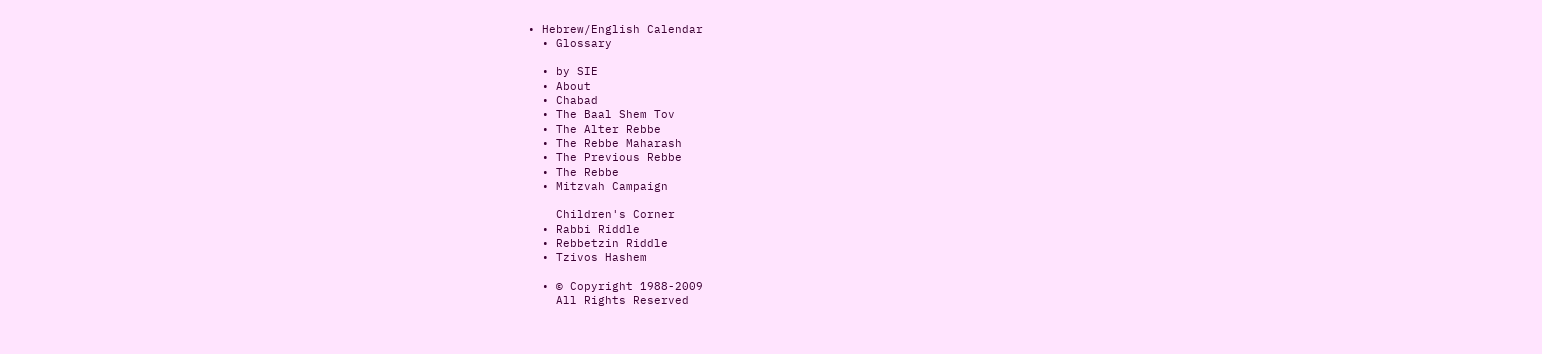• Hebrew/English Calendar
  • Glossary

  • by SIE
  • About
  • Chabad
  • The Baal Shem Tov
  • The Alter Rebbe
  • The Rebbe Maharash
  • The Previous Rebbe
  • The Rebbe
  • Mitzvah Campaign

    Children's Corner
  • Rabbi Riddle
  • Rebbetzin Riddle
  • Tzivos Hashem

  • © Copyright 1988-2009
    All Rights Reserved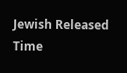Jewish Released Time